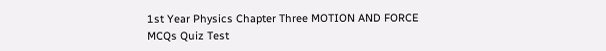1st Year Physics Chapter Three MOTION AND FORCE MCQs Quiz Test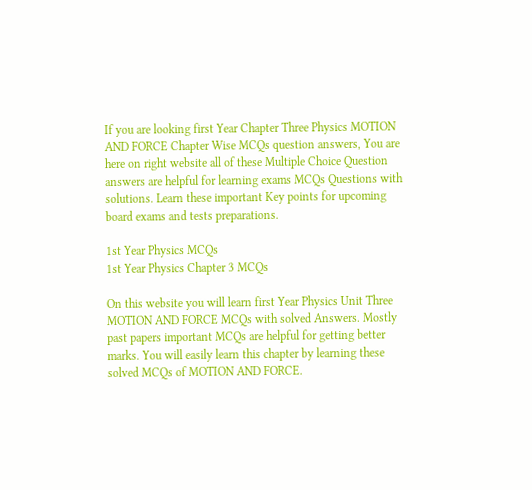If you are looking first Year Chapter Three Physics MOTION AND FORCE Chapter Wise MCQs question answers, You are here on right website all of these Multiple Choice Question answers are helpful for learning exams MCQs Questions with solutions. Learn these important Key points for upcoming board exams and tests preparations.

1st Year Physics MCQs
1st Year Physics Chapter 3 MCQs

On this website you will learn first Year Physics Unit Three MOTION AND FORCE MCQs with solved Answers. Mostly past papers important MCQs are helpful for getting better marks. You will easily learn this chapter by learning these solved MCQs of MOTION AND FORCE.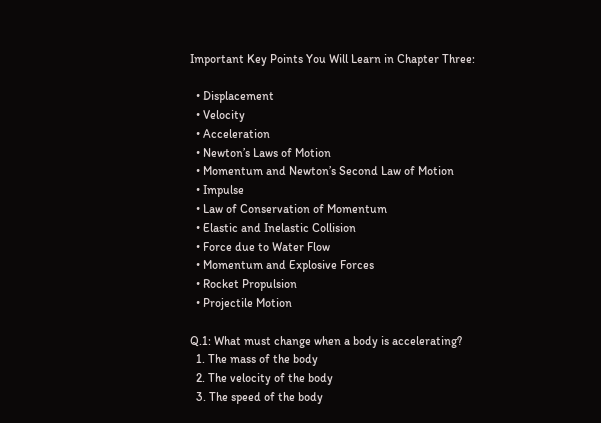Important Key Points You Will Learn in Chapter Three:

  • Displacement
  • Velocity
  • Acceleration
  • Newton’s Laws of Motion
  • Momentum and Newton’s Second Law of Motion
  • Impulse
  • Law of Conservation of Momentum
  • Elastic and Inelastic Collision
  • Force due to Water Flow
  • Momentum and Explosive Forces
  • Rocket Propulsion
  • Projectile Motion

Q.1: What must change when a body is accelerating?
  1. The mass of the body
  2. The velocity of the body
  3. The speed of the body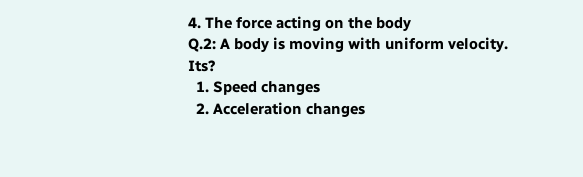4. The force acting on the body
Q.2: A body is moving with uniform velocity. Its?
  1. Speed changes
  2. Acceleration changes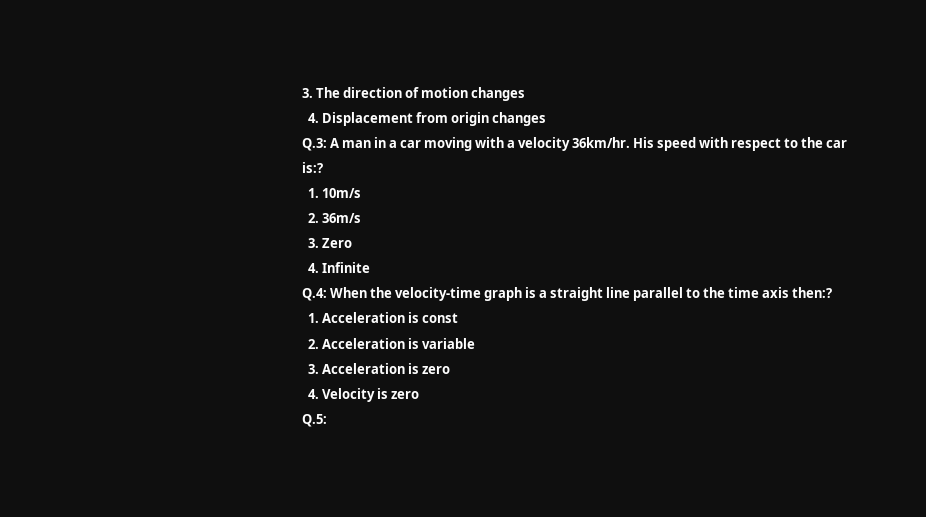3. The direction of motion changes
  4. Displacement from origin changes
Q.3: A man in a car moving with a velocity 36km/hr. His speed with respect to the car is:?
  1. 10m/s
  2. 36m/s
  3. Zero
  4. Infinite
Q.4: When the velocity-time graph is a straight line parallel to the time axis then:?
  1. Acceleration is const
  2. Acceleration is variable
  3. Acceleration is zero
  4. Velocity is zero
Q.5: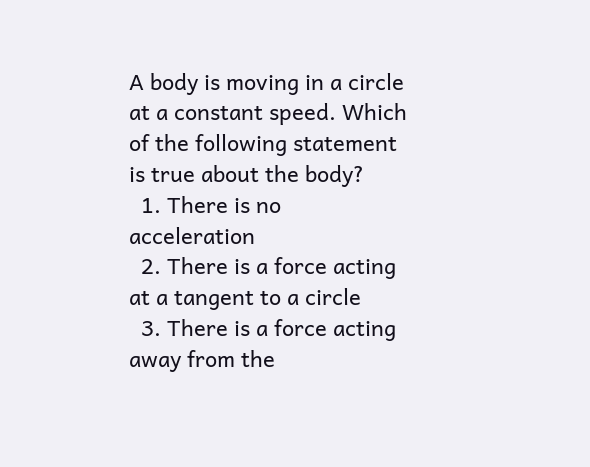A body is moving in a circle at a constant speed. Which of the following statement is true about the body?
  1. There is no acceleration
  2. There is a force acting at a tangent to a circle
  3. There is a force acting away from the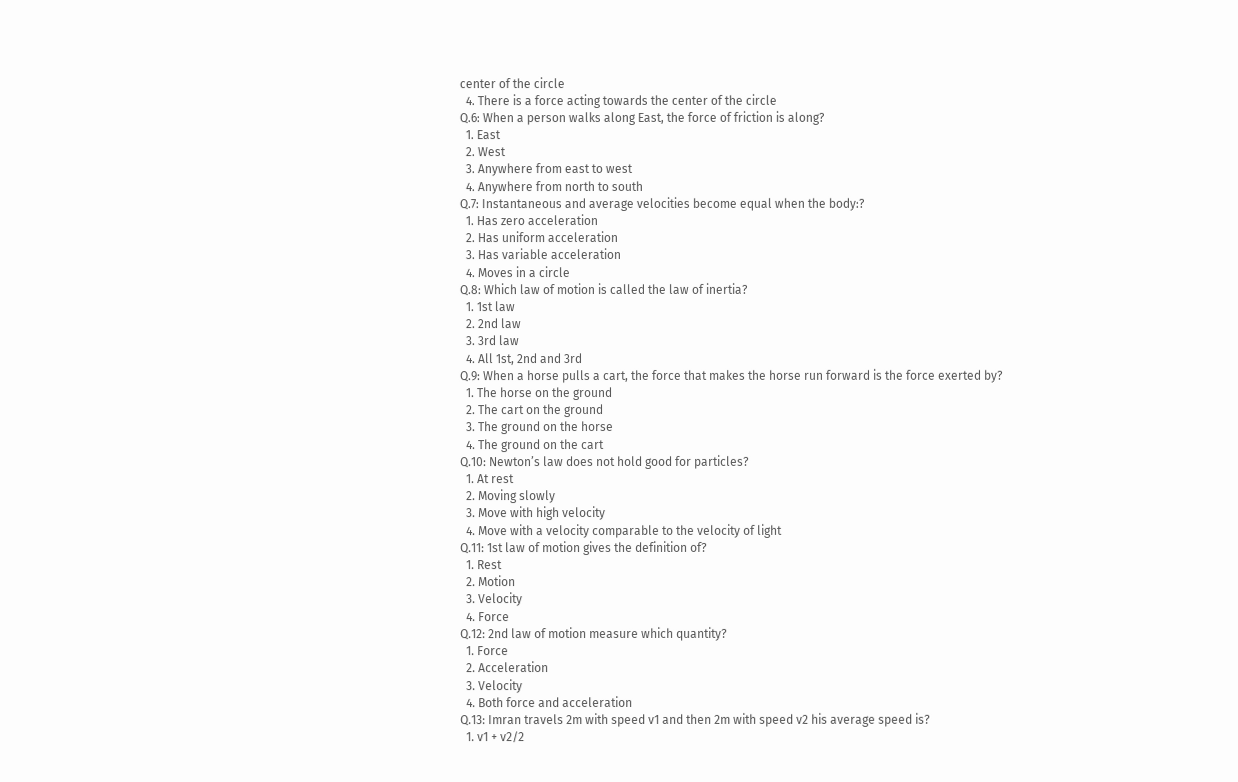center of the circle
  4. There is a force acting towards the center of the circle
Q.6: When a person walks along East, the force of friction is along?
  1. East
  2. West
  3. Anywhere from east to west
  4. Anywhere from north to south
Q.7: Instantaneous and average velocities become equal when the body:?
  1. Has zero acceleration
  2. Has uniform acceleration
  3. Has variable acceleration
  4. Moves in a circle
Q.8: Which law of motion is called the law of inertia?
  1. 1st law
  2. 2nd law
  3. 3rd law
  4. All 1st, 2nd and 3rd
Q.9: When a horse pulls a cart, the force that makes the horse run forward is the force exerted by?
  1. The horse on the ground
  2. The cart on the ground
  3. The ground on the horse
  4. The ground on the cart
Q.10: Newton’s law does not hold good for particles?
  1. At rest
  2. Moving slowly
  3. Move with high velocity
  4. Move with a velocity comparable to the velocity of light
Q.11: 1st law of motion gives the definition of?
  1. Rest
  2. Motion
  3. Velocity
  4. Force
Q.12: 2nd law of motion measure which quantity?
  1. Force
  2. Acceleration
  3. Velocity
  4. Both force and acceleration
Q.13: Imran travels 2m with speed v1 and then 2m with speed v2 his average speed is?
  1. v1 + v2/2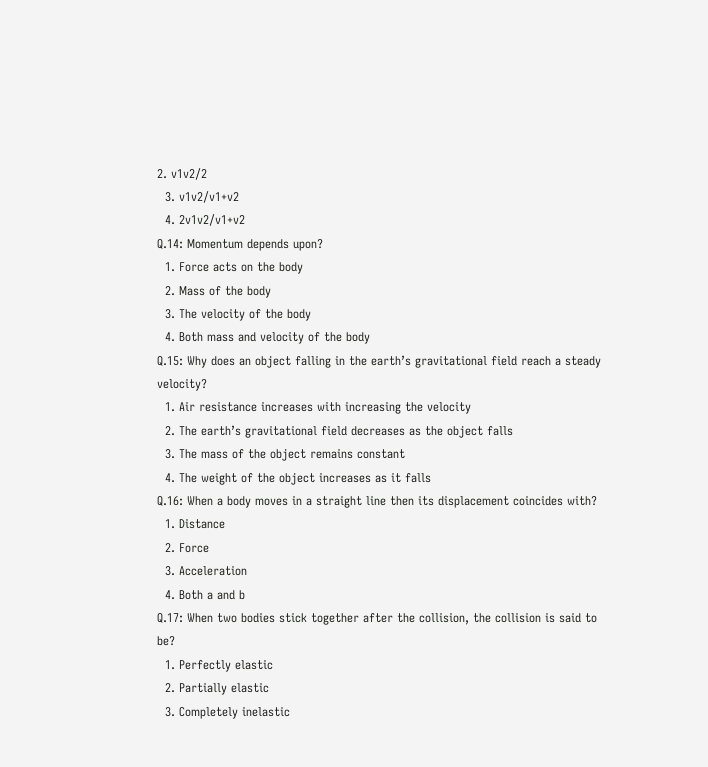2. v1v2/2
  3. v1v2/v1+v2
  4. 2v1v2/v1+v2
Q.14: Momentum depends upon?
  1. Force acts on the body
  2. Mass of the body
  3. The velocity of the body
  4. Both mass and velocity of the body
Q.15: Why does an object falling in the earth’s gravitational field reach a steady velocity?
  1. Air resistance increases with increasing the velocity
  2. The earth’s gravitational field decreases as the object falls
  3. The mass of the object remains constant
  4. The weight of the object increases as it falls
Q.16: When a body moves in a straight line then its displacement coincides with?
  1. Distance
  2. Force
  3. Acceleration
  4. Both a and b
Q.17: When two bodies stick together after the collision, the collision is said to be?
  1. Perfectly elastic
  2. Partially elastic
  3. Completely inelastic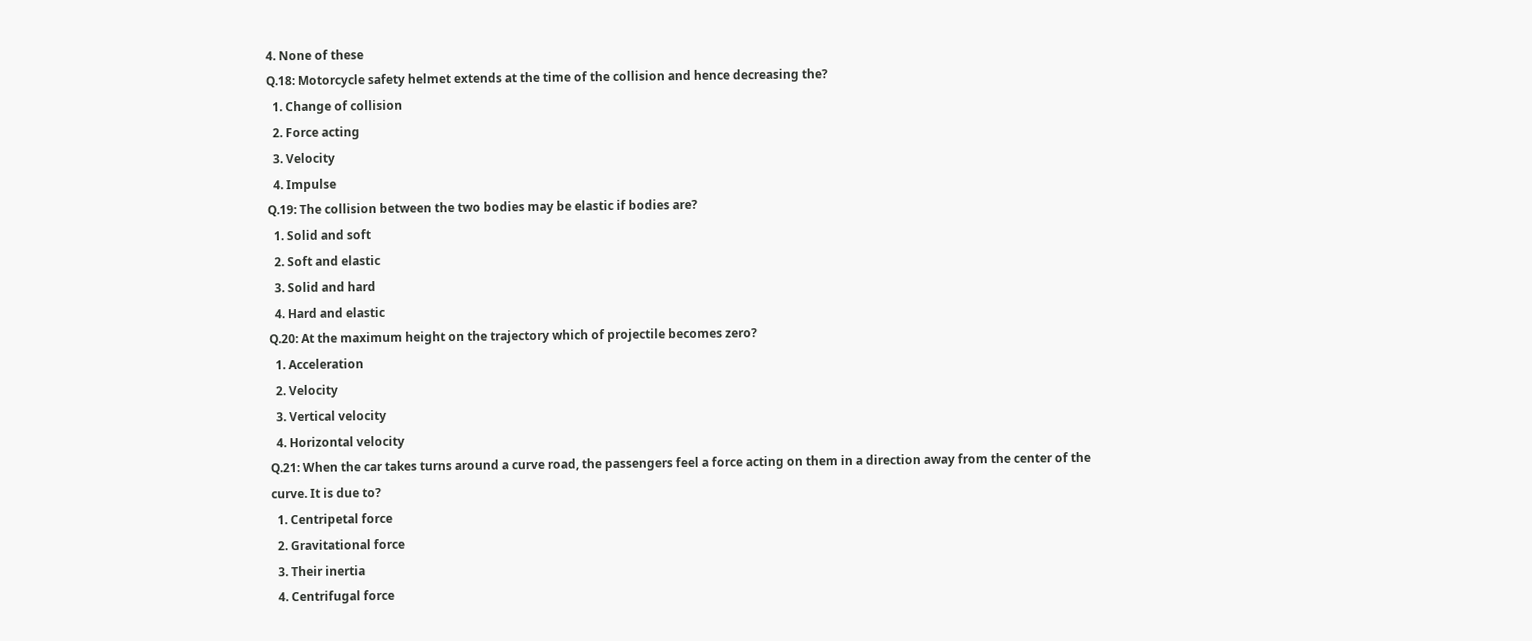4. None of these
Q.18: Motorcycle safety helmet extends at the time of the collision and hence decreasing the?
  1. Change of collision
  2. Force acting
  3. Velocity
  4. Impulse
Q.19: The collision between the two bodies may be elastic if bodies are?
  1. Solid and soft
  2. Soft and elastic
  3. Solid and hard
  4. Hard and elastic
Q.20: At the maximum height on the trajectory which of projectile becomes zero?
  1. Acceleration
  2. Velocity
  3. Vertical velocity
  4. Horizontal velocity
Q.21: When the car takes turns around a curve road, the passengers feel a force acting on them in a direction away from the center of the curve. It is due to?
  1. Centripetal force
  2. Gravitational force
  3. Their inertia
  4. Centrifugal force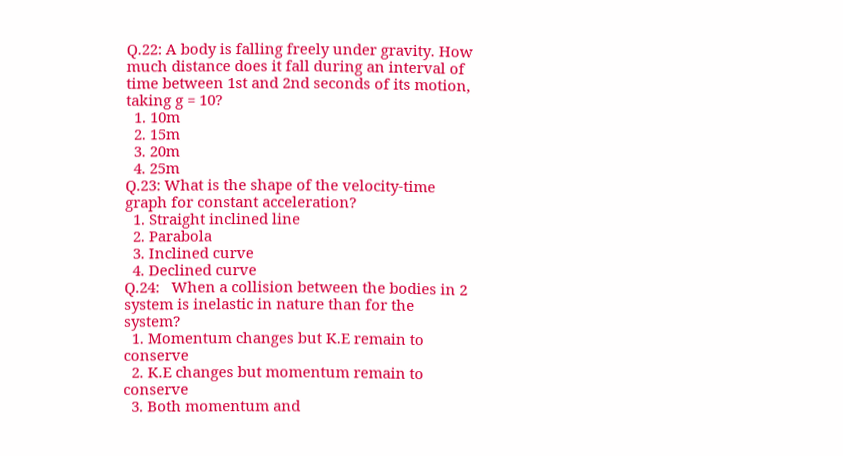Q.22: A body is falling freely under gravity. How much distance does it fall during an interval of time between 1st and 2nd seconds of its motion, taking g = 10?
  1. 10m
  2. 15m
  3. 20m
  4. 25m
Q.23: What is the shape of the velocity-time graph for constant acceleration?
  1. Straight inclined line
  2. Parabola
  3. Inclined curve
  4. Declined curve
Q.24:   When a collision between the bodies in 2 system is inelastic in nature than for the system?
  1. Momentum changes but K.E remain to conserve
  2. K.E changes but momentum remain to conserve
  3. Both momentum and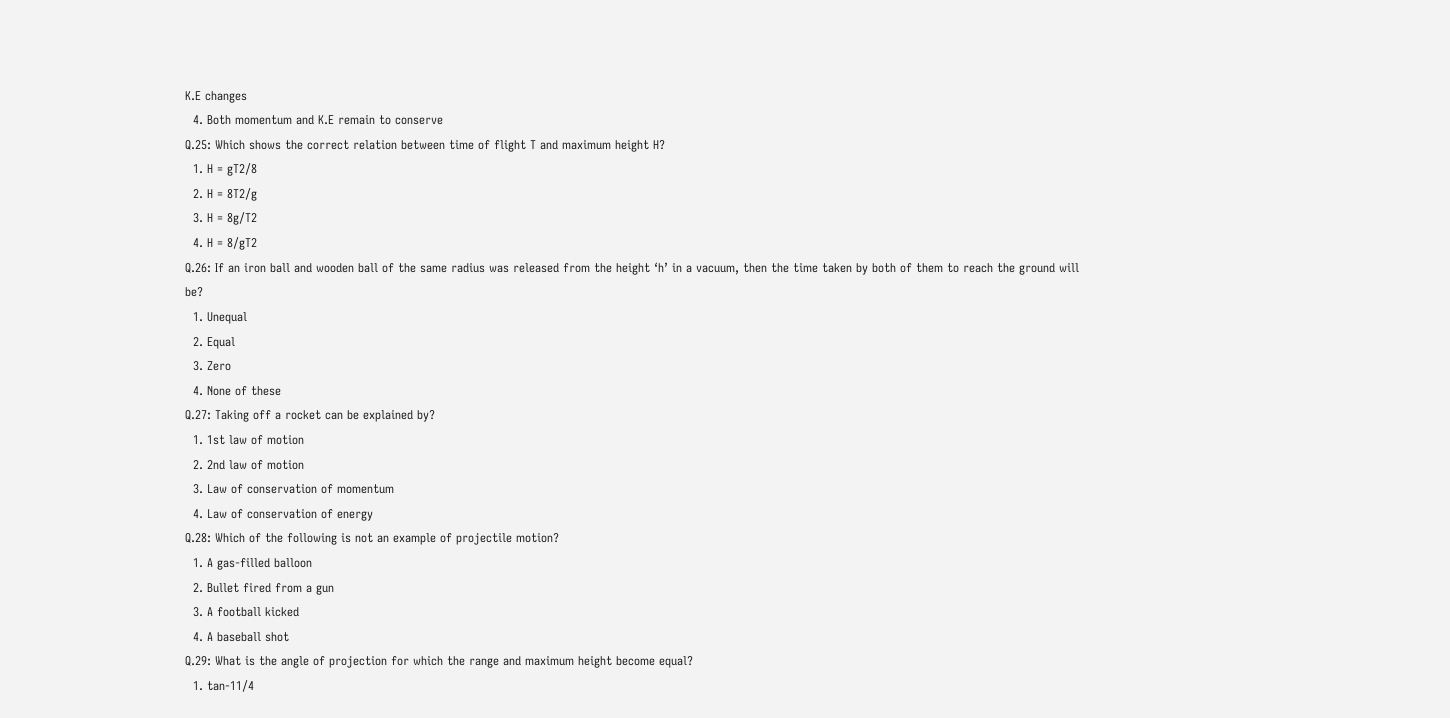K.E changes
  4. Both momentum and K.E remain to conserve
Q.25: Which shows the correct relation between time of flight T and maximum height H?
  1. H = gT2/8
  2. H = 8T2/g
  3. H = 8g/T2
  4. H = 8/gT2
Q.26: If an iron ball and wooden ball of the same radius was released from the height ‘h’ in a vacuum, then the time taken by both of them to reach the ground will be?
  1. Unequal
  2. Equal
  3. Zero
  4. None of these
Q.27: Taking off a rocket can be explained by?
  1. 1st law of motion
  2. 2nd law of motion
  3. Law of conservation of momentum
  4. Law of conservation of energy
Q.28: Which of the following is not an example of projectile motion?
  1. A gas-filled balloon
  2. Bullet fired from a gun
  3. A football kicked
  4. A baseball shot
Q.29: What is the angle of projection for which the range and maximum height become equal?
  1. tan-11/4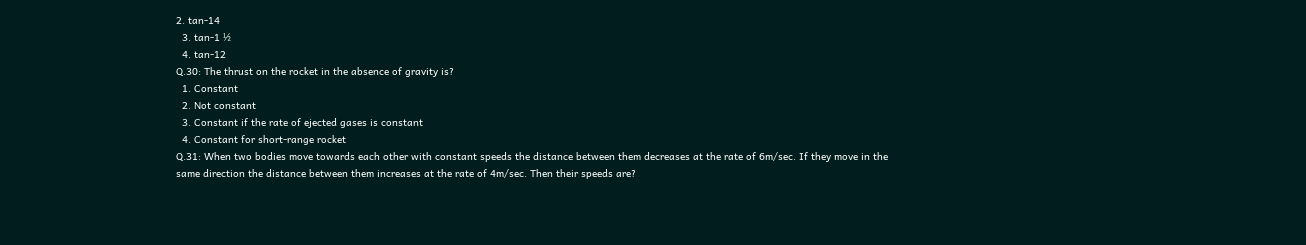2. tan-14
  3. tan-1 ½
  4. tan-12
Q.30: The thrust on the rocket in the absence of gravity is?
  1. Constant
  2. Not constant
  3. Constant if the rate of ejected gases is constant
  4. Constant for short-range rocket
Q.31: When two bodies move towards each other with constant speeds the distance between them decreases at the rate of 6m/sec. If they move in the same direction the distance between them increases at the rate of 4m/sec. Then their speeds are?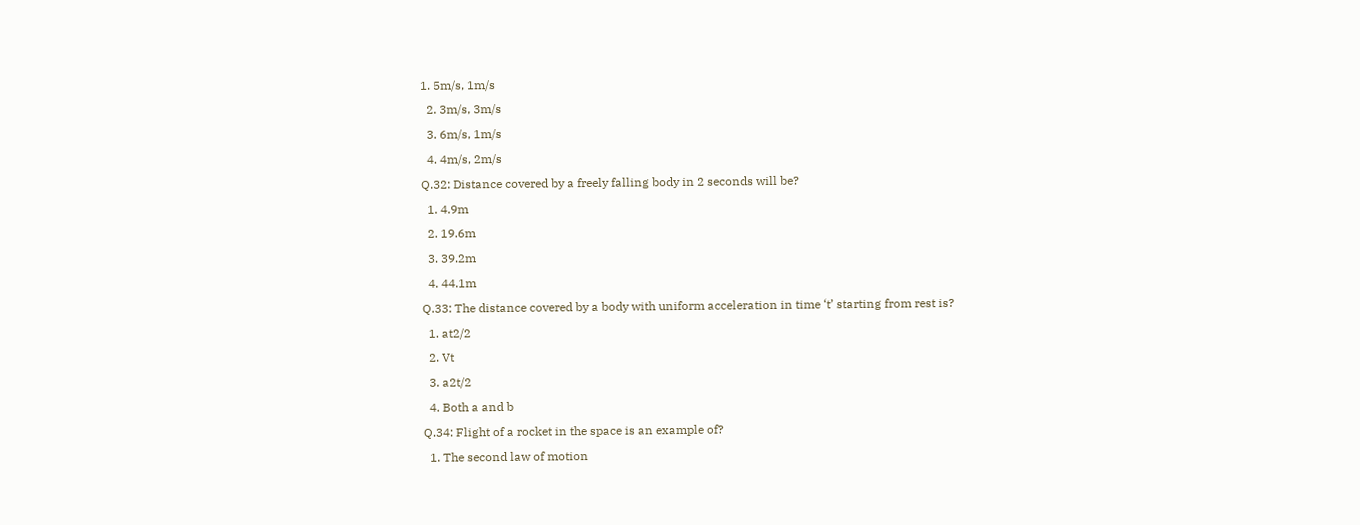1. 5m/s, 1m/s
  2. 3m/s, 3m/s
  3. 6m/s, 1m/s
  4. 4m/s, 2m/s
Q.32: Distance covered by a freely falling body in 2 seconds will be?
  1. 4.9m
  2. 19.6m
  3. 39.2m
  4. 44.1m
Q.33: The distance covered by a body with uniform acceleration in time ‘t’ starting from rest is?
  1. at2/2
  2. Vt
  3. a2t/2
  4. Both a and b
Q.34: Flight of a rocket in the space is an example of?
  1. The second law of motion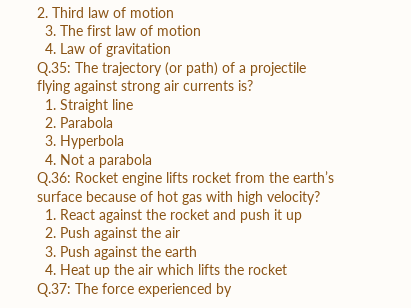2. Third law of motion
  3. The first law of motion
  4. Law of gravitation
Q.35: The trajectory (or path) of a projectile flying against strong air currents is?
  1. Straight line
  2. Parabola
  3. Hyperbola
  4. Not a parabola
Q.36: Rocket engine lifts rocket from the earth’s surface because of hot gas with high velocity?
  1. React against the rocket and push it up
  2. Push against the air
  3. Push against the earth
  4. Heat up the air which lifts the rocket
Q.37: The force experienced by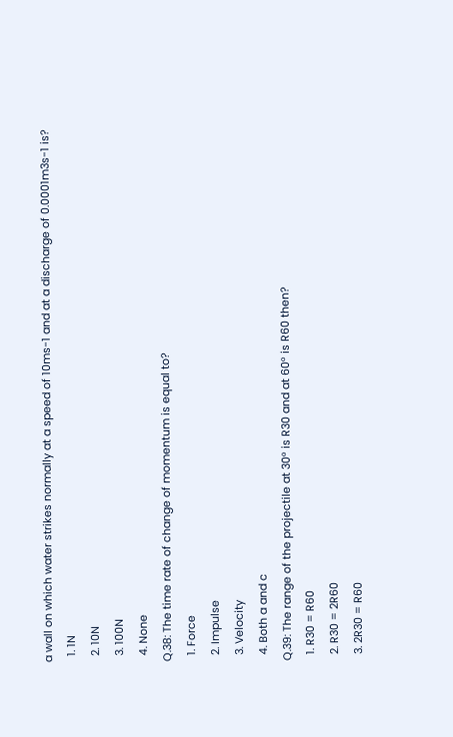a wall on which water strikes normally at a speed of 10ms-1 and at a discharge of 0.0001m3s-1 is?
  1. 1N
  2. 10N
  3. 100N
  4. None
Q.38: The time rate of change of momentum is equal to?
  1. Force
  2. Impulse
  3. Velocity
  4. Both a and c
Q.39: The range of the projectile at 30° is R30 and at 60° is R60 then?
  1. R30 = R60
  2. R30 = 2R60
  3. 2R30 = R60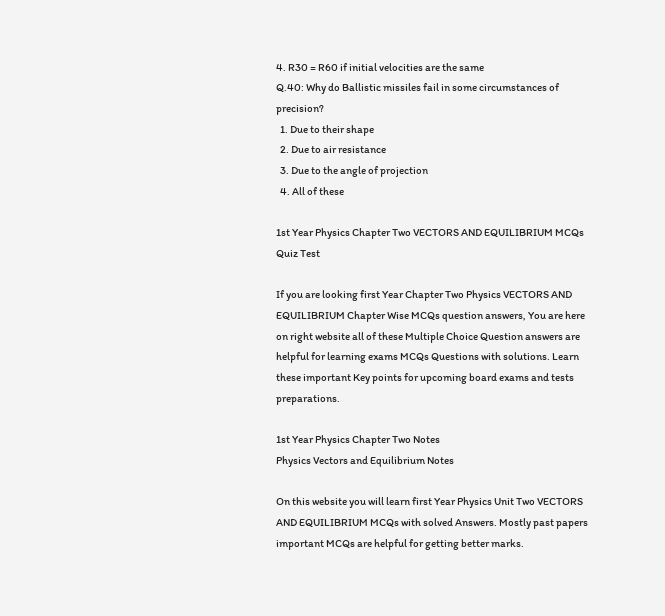4. R30 = R60 if initial velocities are the same
Q.40: Why do Ballistic missiles fail in some circumstances of precision?
  1. Due to their shape
  2. Due to air resistance
  3. Due to the angle of projection
  4. All of these

1st Year Physics Chapter Two VECTORS AND EQUILIBRIUM MCQs Quiz Test

If you are looking first Year Chapter Two Physics VECTORS AND EQUILIBRIUM Chapter Wise MCQs question answers, You are here on right website all of these Multiple Choice Question answers are helpful for learning exams MCQs Questions with solutions. Learn these important Key points for upcoming board exams and tests preparations.

1st Year Physics Chapter Two Notes
Physics Vectors and Equilibrium Notes

On this website you will learn first Year Physics Unit Two VECTORS AND EQUILIBRIUM MCQs with solved Answers. Mostly past papers important MCQs are helpful for getting better marks.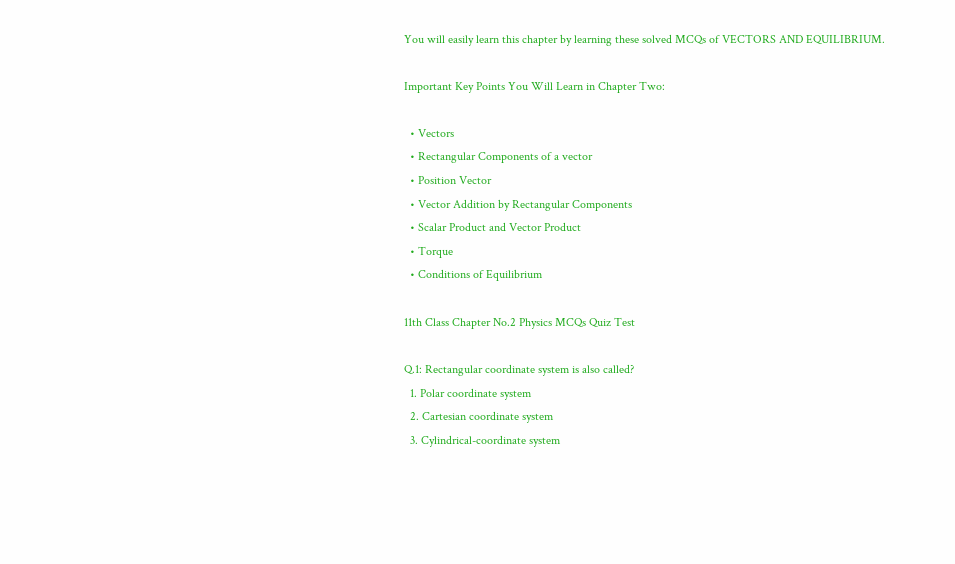You will easily learn this chapter by learning these solved MCQs of VECTORS AND EQUILIBRIUM.

Important Key Points You Will Learn in Chapter Two:

  • Vectors
  • Rectangular Components of a vector
  • Position Vector
  • Vector Addition by Rectangular Components
  • Scalar Product and Vector Product
  • Torque
  • Conditions of Equilibrium

11th Class Chapter No.2 Physics MCQs Quiz Test

Q.1: Rectangular coordinate system is also called?
  1. Polar coordinate system
  2. Cartesian coordinate system
  3. Cylindrical-coordinate system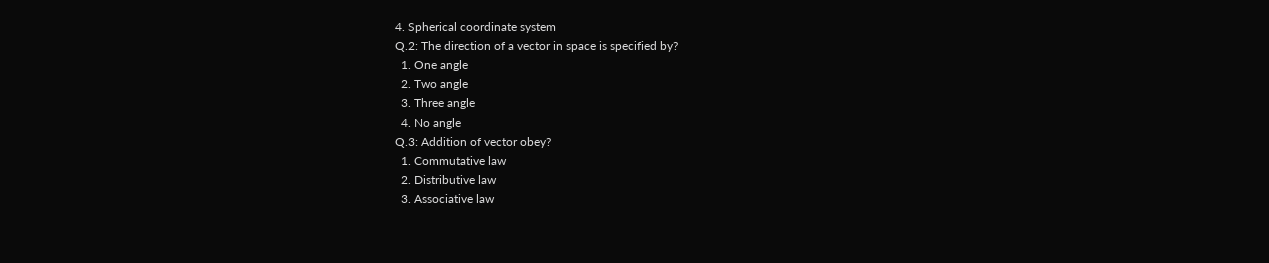4. Spherical coordinate system
Q.2: The direction of a vector in space is specified by?
  1. One angle
  2. Two angle
  3. Three angle
  4. No angle
Q.3: Addition of vector obey?
  1. Commutative law
  2. Distributive law
  3. Associative law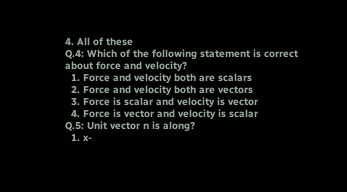4. All of these
Q.4: Which of the following statement is correct about force and velocity?
  1. Force and velocity both are scalars
  2. Force and velocity both are vectors
  3. Force is scalar and velocity is vector
  4. Force is vector and velocity is scalar
Q.5: Unit vector n is along?
  1. x-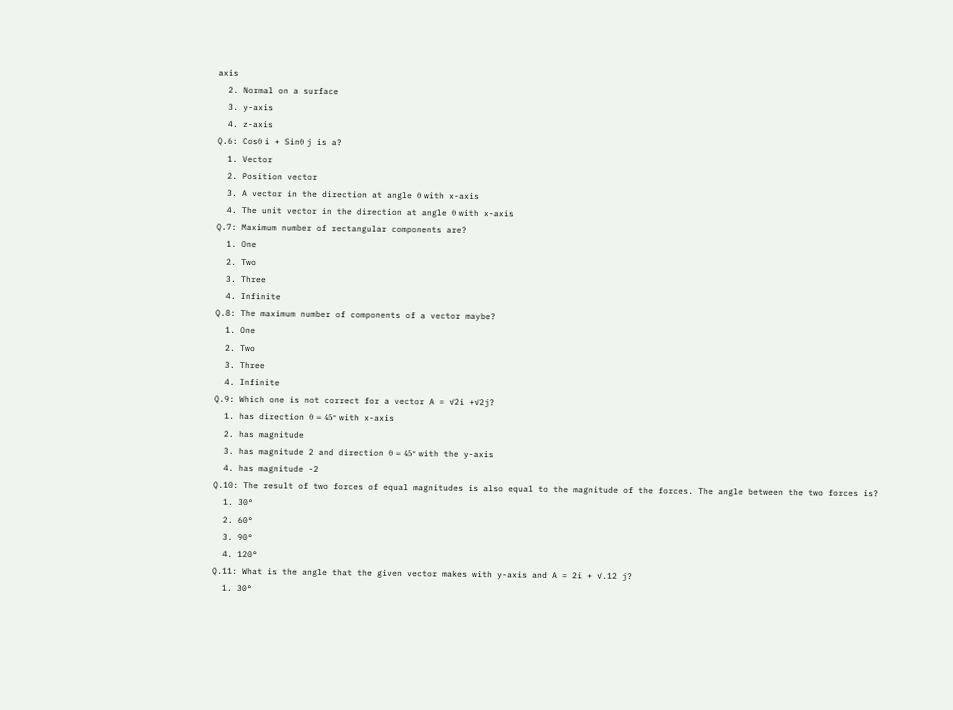axis
  2. Normal on a surface
  3. y-axis
  4. z-axis
Q.6: Cosθ i + Sinθ j is a?
  1. Vector
  2. Position vector
  3. A vector in the direction at angle θ with x-axis
  4. The unit vector in the direction at angle θ with x-axis
Q.7: Maximum number of rectangular components are?
  1. One
  2. Two
  3. Three
  4. Infinite
Q.8: The maximum number of components of a vector maybe?
  1. One
  2. Two
  3. Three
  4. Infinite
Q.9: Which one is not correct for a vector A = √2i +√2j?
  1. has direction θ = 45° with x-axis
  2. has magnitude
  3. has magnitude 2 and direction θ = 45° with the y-axis
  4. has magnitude -2
Q.10: The result of two forces of equal magnitudes is also equal to the magnitude of the forces. The angle between the two forces is?
  1. 30°
  2. 60°
  3. 90°
  4. 120°
Q.11: What is the angle that the given vector makes with y-axis and A = 2i + √.12 j?
  1. 30°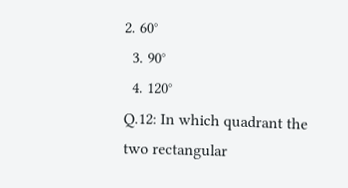2. 60°
  3. 90°
  4. 120°
Q.12: In which quadrant the two rectangular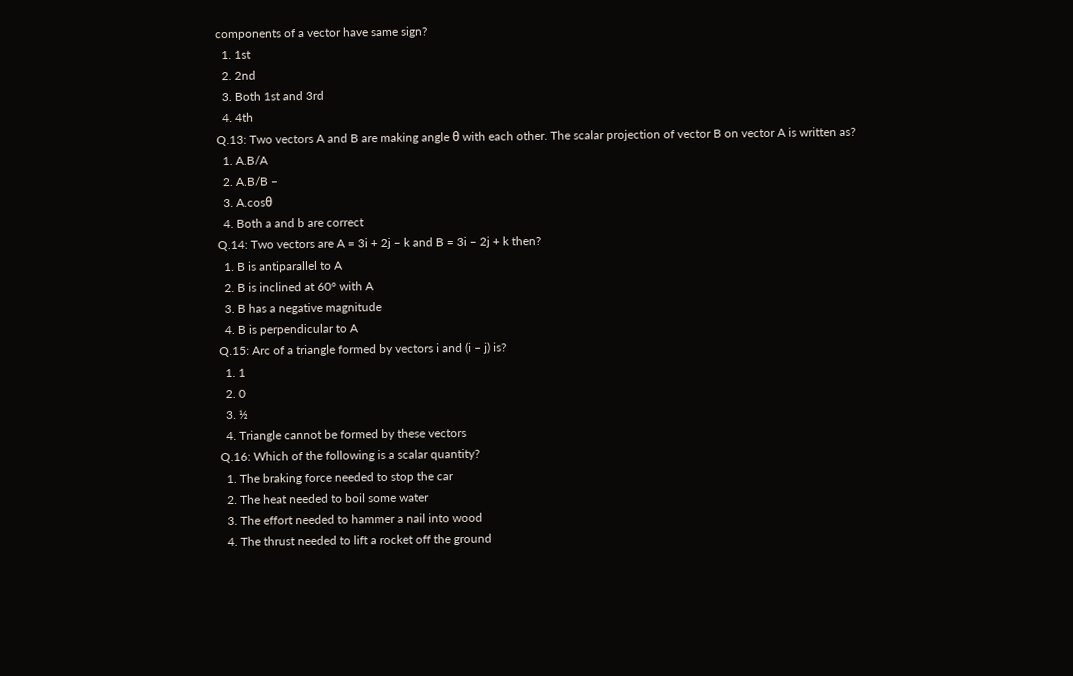components of a vector have same sign?
  1. 1st
  2. 2nd
  3. Both 1st and 3rd
  4. 4th
Q.13: Two vectors A and B are making angle θ with each other. The scalar projection of vector B on vector A is written as?
  1. A.B/A
  2. A.B/B –
  3. A.cosθ
  4. Both a and b are correct
Q.14: Two vectors are A = 3i + 2j – k and B = 3i – 2j + k then?
  1. B is antiparallel to A
  2. B is inclined at 60° with A
  3. B has a negative magnitude
  4. B is perpendicular to A
Q.15: Arc of a triangle formed by vectors i and (i – j) is?
  1. 1
  2. 0
  3. ½
  4. Triangle cannot be formed by these vectors
Q.16: Which of the following is a scalar quantity?
  1. The braking force needed to stop the car
  2. The heat needed to boil some water
  3. The effort needed to hammer a nail into wood
  4. The thrust needed to lift a rocket off the ground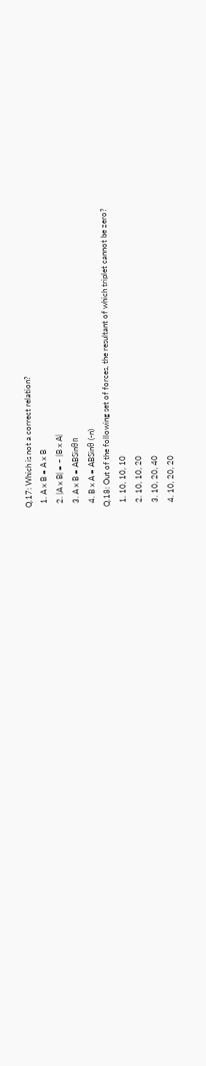Q.17: Which is not a correct relation?
  1. A x B = A x B
  2. |A x B| = – |B x A|
  3. A x B = ABSinθn
  4. B x A = ABSinθ (-n)
Q.18: Out of the following set of forces, the resultant of which triplet cannot be zero?
  1. 10, 10, 10
  2. 10, 10, 20
  3. 10, 20, 40
  4. 10, 20, 20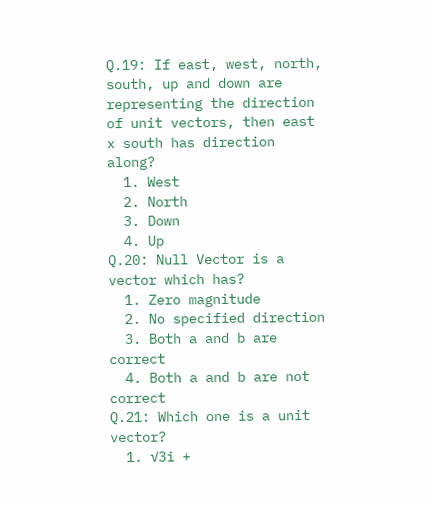Q.19: If east, west, north, south, up and down are representing the direction of unit vectors, then east x south has direction along?
  1. West
  2. North
  3. Down
  4. Up
Q.20: Null Vector is a vector which has?
  1. Zero magnitude
  2. No specified direction
  3. Both a and b are correct
  4. Both a and b are not correct
Q.21: Which one is a unit vector?
  1. √3i +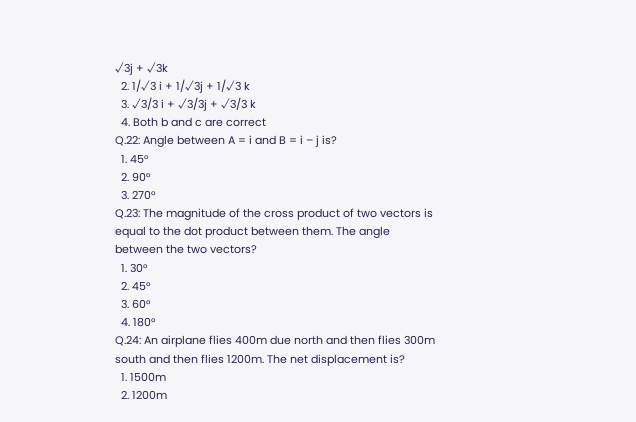√3j + √3k
  2. 1/√3 i + 1/√3j + 1/√3 k
  3. √3/3 i + √3/3j + √3/3 k
  4. Both b and c are correct
Q.22: Angle between A = i and B = i – j is?
  1. 45°
  2. 90°
  3. 270°
Q.23: The magnitude of the cross product of two vectors is equal to the dot product between them. The angle between the two vectors?
  1. 30°
  2. 45°
  3. 60°
  4. 180°
Q.24: An airplane flies 400m due north and then flies 300m south and then flies 1200m. The net displacement is?
  1. 1500m
  2. 1200m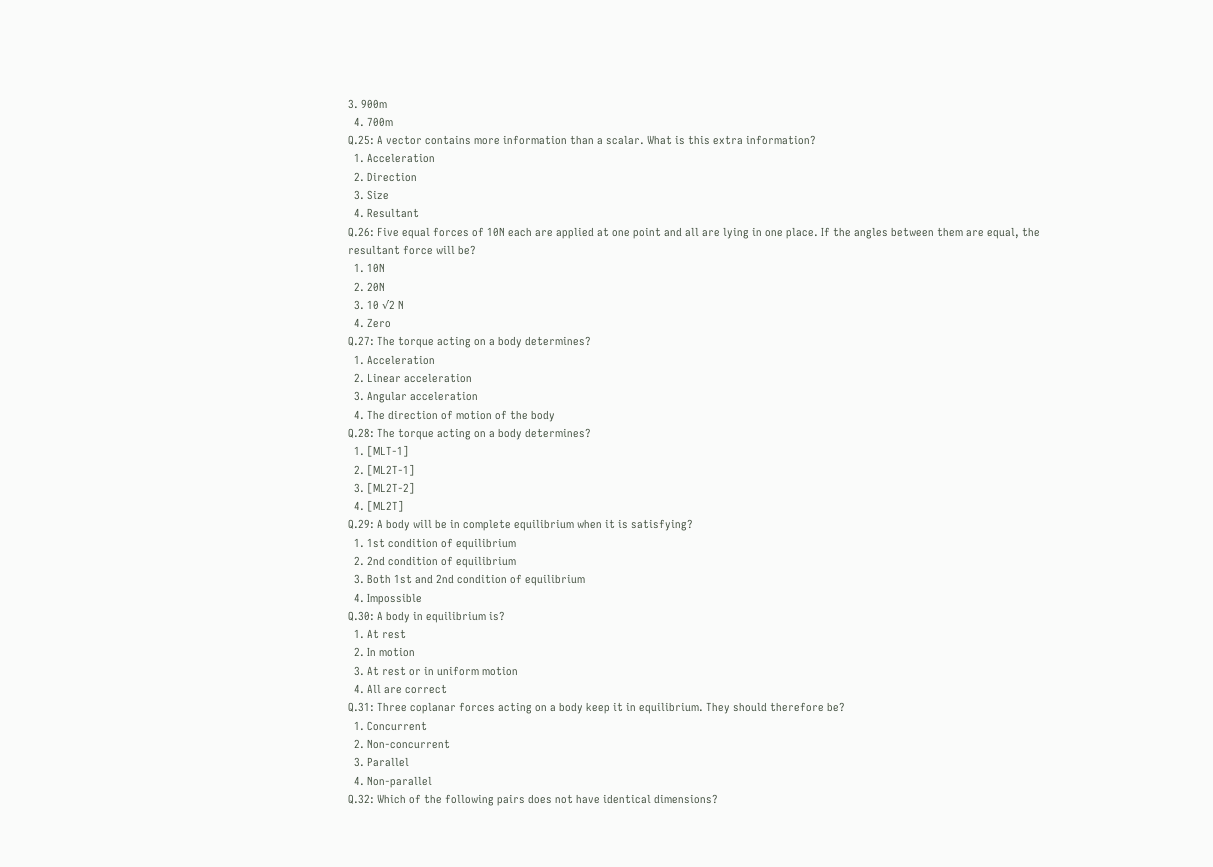3. 900m
  4. 700m
Q.25: A vector contains more information than a scalar. What is this extra information?
  1. Acceleration
  2. Direction
  3. Size
  4. Resultant
Q.26: Five equal forces of 10N each are applied at one point and all are lying in one place. If the angles between them are equal, the resultant force will be?
  1. 10N
  2. 20N
  3. 10 √2 N
  4. Zero
Q.27: The torque acting on a body determines?
  1. Acceleration
  2. Linear acceleration
  3. Angular acceleration
  4. The direction of motion of the body
Q.28: The torque acting on a body determines?
  1. [MLT-1]
  2. [ML2T-1]
  3. [ML2T-2]
  4. [ML2T]
Q.29: A body will be in complete equilibrium when it is satisfying?
  1. 1st condition of equilibrium
  2. 2nd condition of equilibrium
  3. Both 1st and 2nd condition of equilibrium
  4. Impossible
Q.30: A body in equilibrium is?
  1. At rest
  2. In motion
  3. At rest or in uniform motion
  4. All are correct
Q.31: Three coplanar forces acting on a body keep it in equilibrium. They should therefore be?
  1. Concurrent
  2. Non-concurrent
  3. Parallel
  4. Non-parallel
Q.32: Which of the following pairs does not have identical dimensions?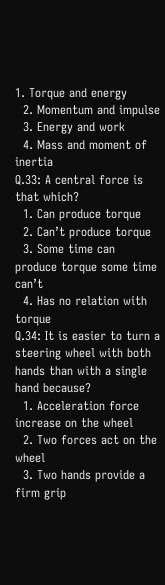1. Torque and energy
  2. Momentum and impulse
  3. Energy and work
  4. Mass and moment of inertia
Q.33: A central force is that which?
  1. Can produce torque
  2. Can’t produce torque
  3. Some time can produce torque some time can’t
  4. Has no relation with torque
Q.34: It is easier to turn a steering wheel with both hands than with a single hand because?
  1. Acceleration force increase on the wheel
  2. Two forces act on the wheel
  3. Two hands provide a firm grip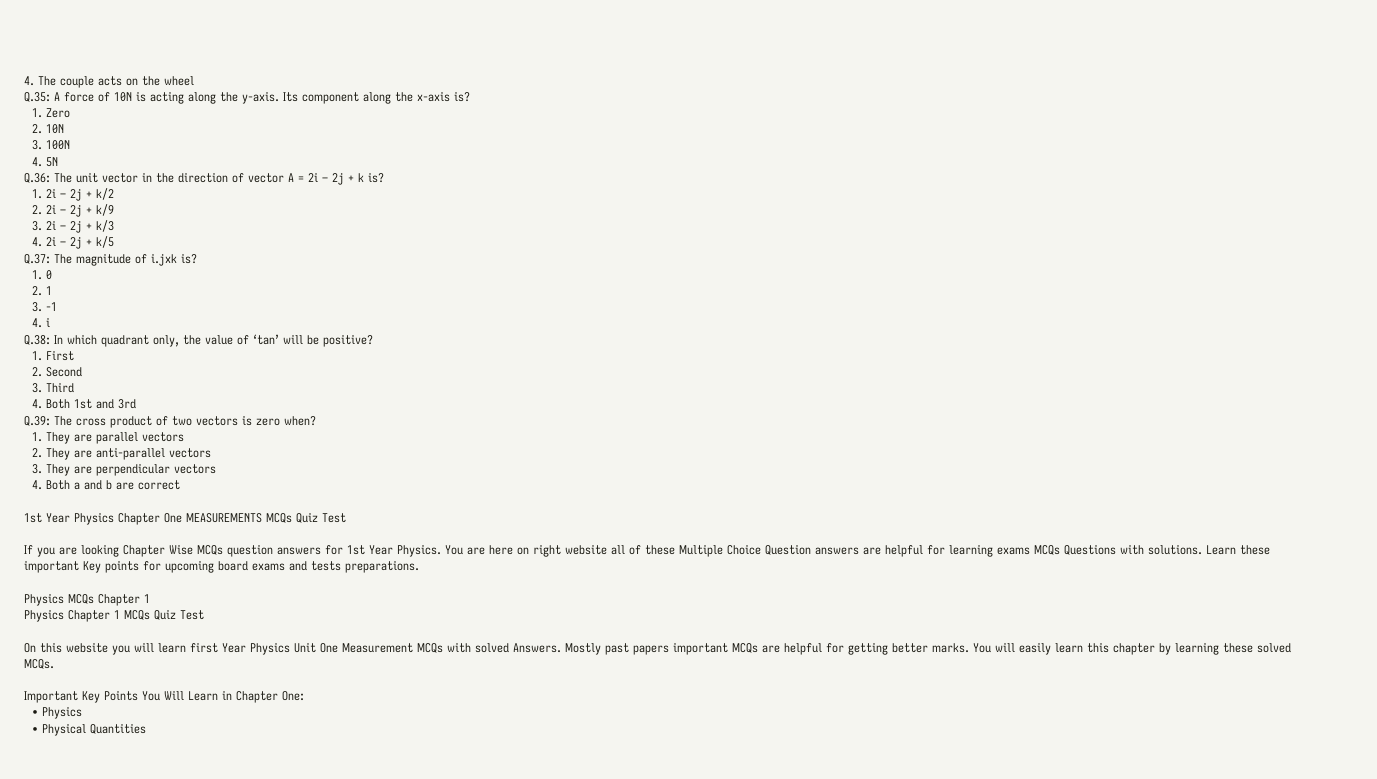4. The couple acts on the wheel
Q.35: A force of 10N is acting along the y-axis. Its component along the x-axis is?
  1. Zero
  2. 10N
  3. 100N
  4. 5N
Q.36: The unit vector in the direction of vector A = 2i – 2j + k is?
  1. 2i – 2j + k/2
  2. 2i – 2j + k/9
  3. 2i – 2j + k/3
  4. 2i – 2j + k/5
Q.37: The magnitude of i.jxk is?
  1. 0
  2. 1
  3. -1
  4. i
Q.38: In which quadrant only, the value of ‘tan’ will be positive?
  1. First
  2. Second
  3. Third
  4. Both 1st and 3rd
Q.39: The cross product of two vectors is zero when?
  1. They are parallel vectors
  2. They are anti-parallel vectors
  3. They are perpendicular vectors
  4. Both a and b are correct

1st Year Physics Chapter One MEASUREMENTS MCQs Quiz Test

If you are looking Chapter Wise MCQs question answers for 1st Year Physics. You are here on right website all of these Multiple Choice Question answers are helpful for learning exams MCQs Questions with solutions. Learn these important Key points for upcoming board exams and tests preparations.

Physics MCQs Chapter 1
Physics Chapter 1 MCQs Quiz Test

On this website you will learn first Year Physics Unit One Measurement MCQs with solved Answers. Mostly past papers important MCQs are helpful for getting better marks. You will easily learn this chapter by learning these solved MCQs.

Important Key Points You Will Learn in Chapter One:
  • Physics
  • Physical Quantities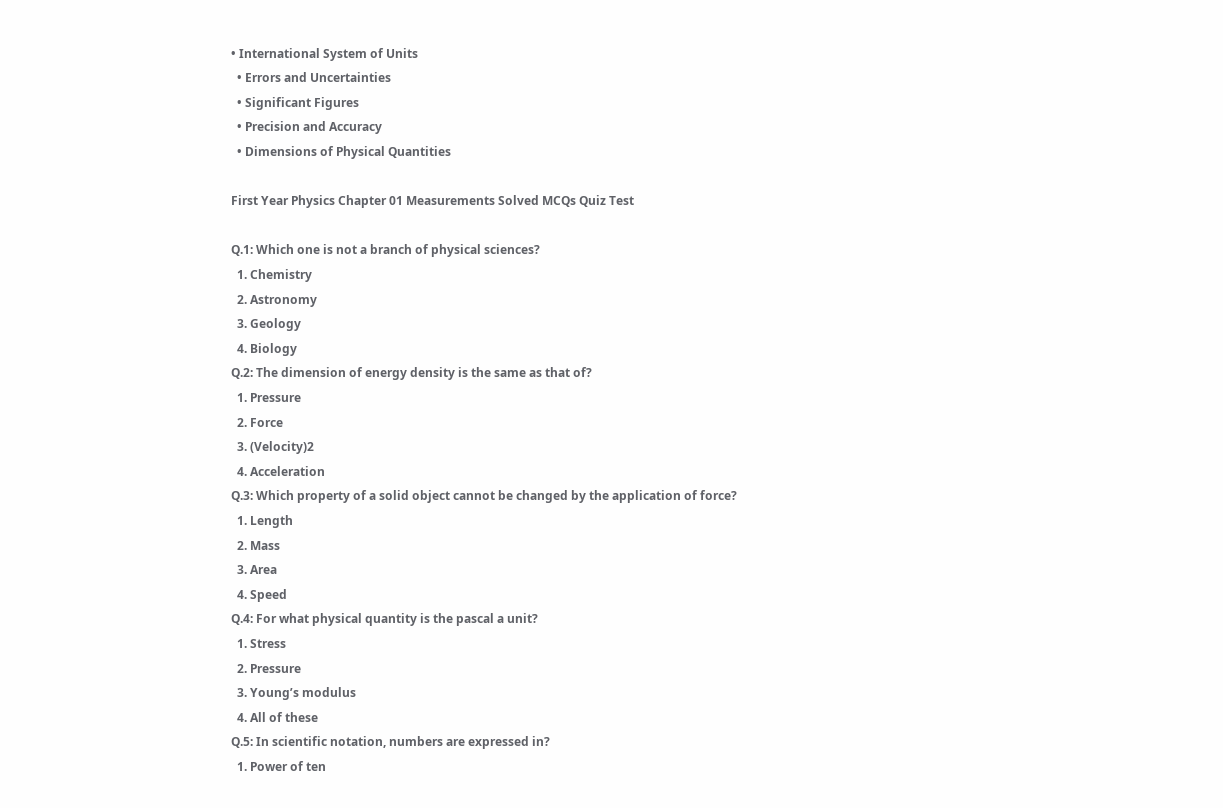• International System of Units
  • Errors and Uncertainties
  • Significant Figures
  • Precision and Accuracy
  • Dimensions of Physical Quantities

First Year Physics Chapter 01 Measurements Solved MCQs Quiz Test

Q.1: Which one is not a branch of physical sciences?
  1. Chemistry
  2. Astronomy
  3. Geology
  4. Biology
Q.2: The dimension of energy density is the same as that of?
  1. Pressure
  2. Force
  3. (Velocity)2
  4. Acceleration
Q.3: Which property of a solid object cannot be changed by the application of force?
  1. Length
  2. Mass
  3. Area
  4. Speed
Q.4: For what physical quantity is the pascal a unit?
  1. Stress
  2. Pressure
  3. Young’s modulus
  4. All of these
Q.5: In scientific notation, numbers are expressed in?
  1. Power of ten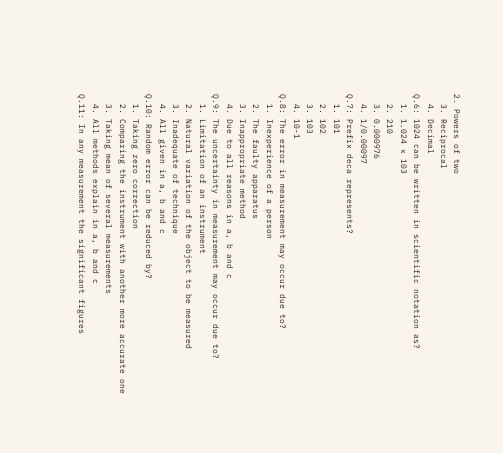2. Powers of two
  3. Reciprocal
  4. Decimal
Q.6: 1024 can be written in scientific notation as?
  1. 1.024 x 103
  2. 210
  3. 0.000976
  4. 1/0.00097
Q.7: Prefix deca represents?
  1. 101
  2. 102
  3. 103
  4. 10-1
Q.8: The error in measurement may occur due to?
  1. Inexperience of a person
  2. The faulty apparatus
  3. Inappropriate method
  4. Due to all reasons in a, b and c
Q.9: The uncertainty in measurement may occur due to?
  1. Limitation of an instrument
  2. Natural variation of the object to be measured
  3. Inadequate of technique
  4. All given in a, b and c
Q.10: Random error can be reduced by?
  1. Taking zero correction
  2. Comparing the instrument with another more accurate one
  3. Taking mean of several measurements
  4. All methods explain in a, b and c
Q.11: In any measurement the significant figures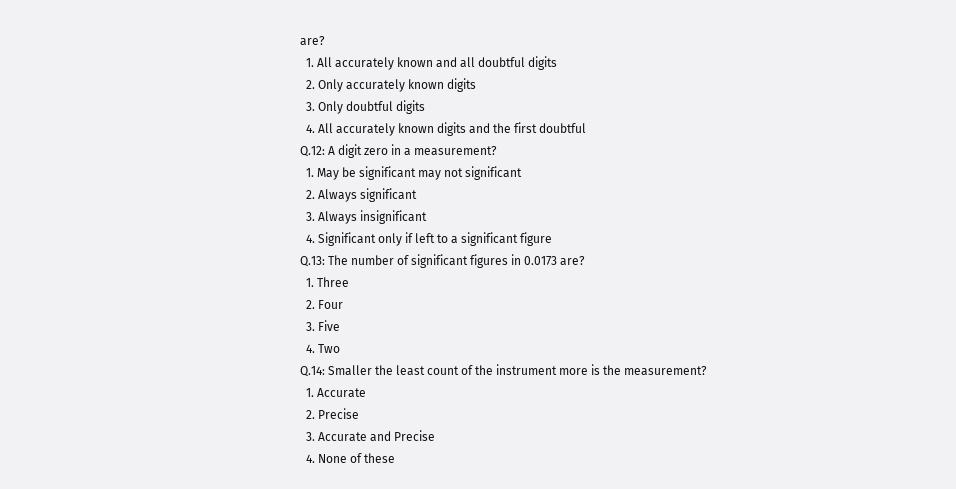are?
  1. All accurately known and all doubtful digits
  2. Only accurately known digits
  3. Only doubtful digits
  4. All accurately known digits and the first doubtful
Q.12: A digit zero in a measurement?
  1. May be significant may not significant
  2. Always significant
  3. Always insignificant
  4. Significant only if left to a significant figure
Q.13: The number of significant figures in 0.0173 are?
  1. Three
  2. Four
  3. Five
  4. Two
Q.14: Smaller the least count of the instrument more is the measurement?
  1. Accurate
  2. Precise
  3. Accurate and Precise
  4. None of these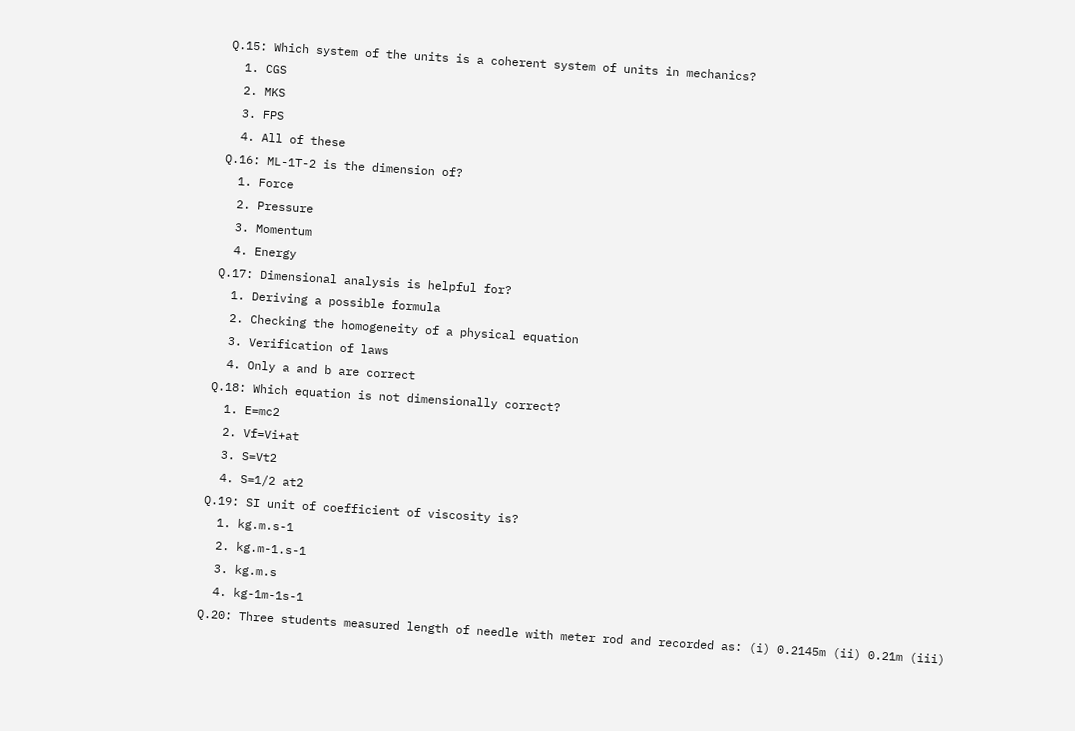Q.15: Which system of the units is a coherent system of units in mechanics?
  1. CGS
  2. MKS
  3. FPS
  4. All of these
Q.16: ML-1T-2 is the dimension of?
  1. Force
  2. Pressure
  3. Momentum
  4. Energy
Q.17: Dimensional analysis is helpful for?
  1. Deriving a possible formula
  2. Checking the homogeneity of a physical equation
  3. Verification of laws
  4. Only a and b are correct
Q.18: Which equation is not dimensionally correct?
  1. E=mc2
  2. Vf=Vi+at
  3. S=Vt2
  4. S=1/2 at2
Q.19: SI unit of coefficient of viscosity is?
  1. kg.m.s-1
  2. kg.m-1.s-1
  3. kg.m.s
  4. kg-1m-1s-1
Q.20: Three students measured length of needle with meter rod and recorded as: (i) 0.2145m (ii) 0.21m (iii)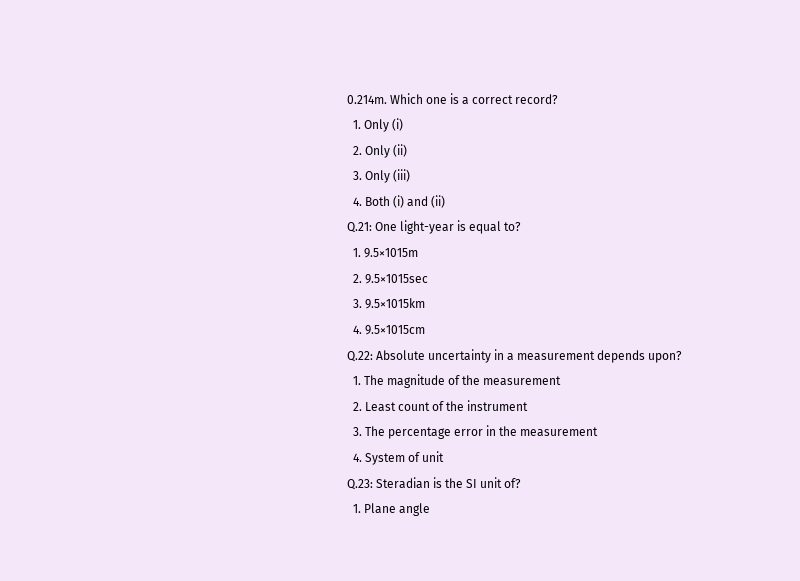0.214m. Which one is a correct record?
  1. Only (i)
  2. Only (ii)
  3. Only (iii)
  4. Both (i) and (ii)
Q.21: One light-year is equal to?
  1. 9.5×1015m
  2. 9.5×1015sec
  3. 9.5×1015km
  4. 9.5×1015cm
Q.22: Absolute uncertainty in a measurement depends upon?
  1. The magnitude of the measurement
  2. Least count of the instrument
  3. The percentage error in the measurement
  4. System of unit
Q.23: Steradian is the SI unit of?
  1. Plane angle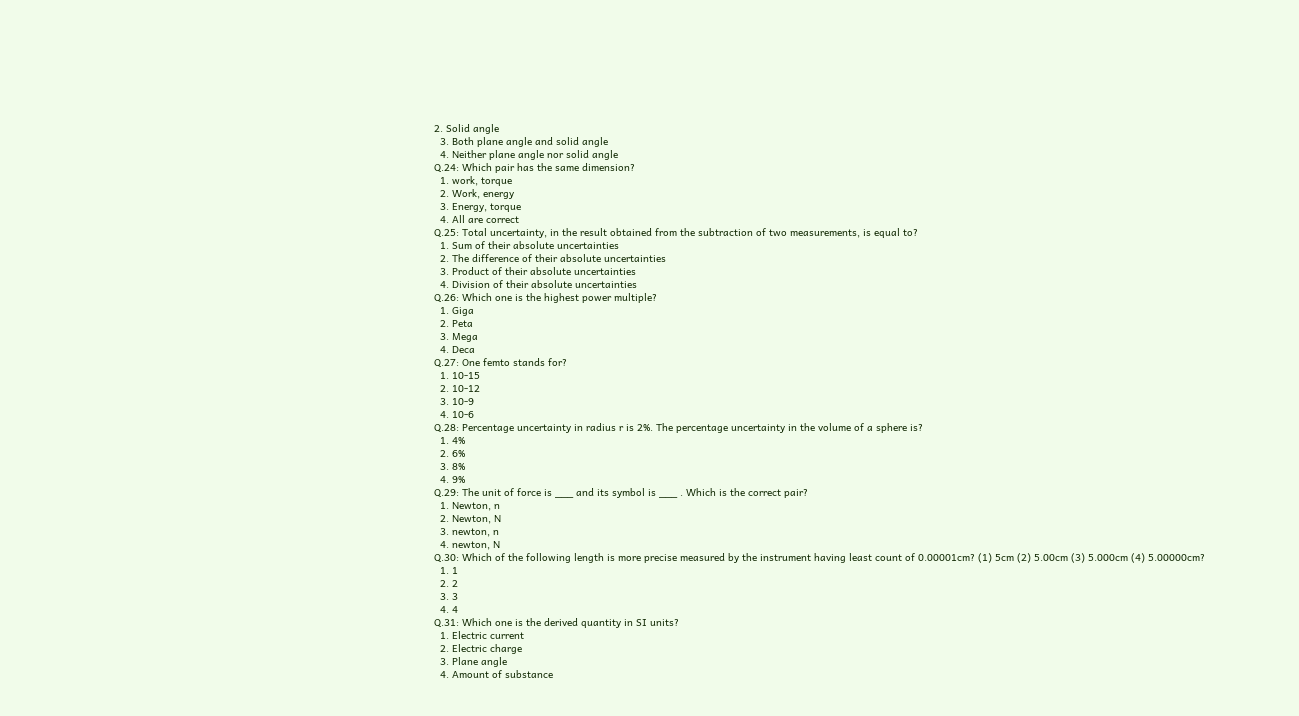2. Solid angle
  3. Both plane angle and solid angle
  4. Neither plane angle nor solid angle
Q.24: Which pair has the same dimension?
  1. work, torque
  2. Work, energy
  3. Energy, torque
  4. All are correct
Q.25: Total uncertainty, in the result obtained from the subtraction of two measurements, is equal to?
  1. Sum of their absolute uncertainties
  2. The difference of their absolute uncertainties
  3. Product of their absolute uncertainties
  4. Division of their absolute uncertainties
Q.26: Which one is the highest power multiple?
  1. Giga
  2. Peta
  3. Mega
  4. Deca
Q.27: One femto stands for?
  1. 10-15
  2. 10-12
  3. 10-9
  4. 10-6
Q.28: Percentage uncertainty in radius r is 2%. The percentage uncertainty in the volume of a sphere is?
  1. 4%
  2. 6%
  3. 8%
  4. 9%
Q.29: The unit of force is ___ and its symbol is ___ . Which is the correct pair?
  1. Newton, n
  2. Newton, N
  3. newton, n
  4. newton, N
Q.30: Which of the following length is more precise measured by the instrument having least count of 0.00001cm? (1) 5cm (2) 5.00cm (3) 5.000cm (4) 5.00000cm?
  1. 1
  2. 2
  3. 3
  4. 4
Q.31: Which one is the derived quantity in SI units?
  1. Electric current
  2. Electric charge
  3. Plane angle
  4. Amount of substance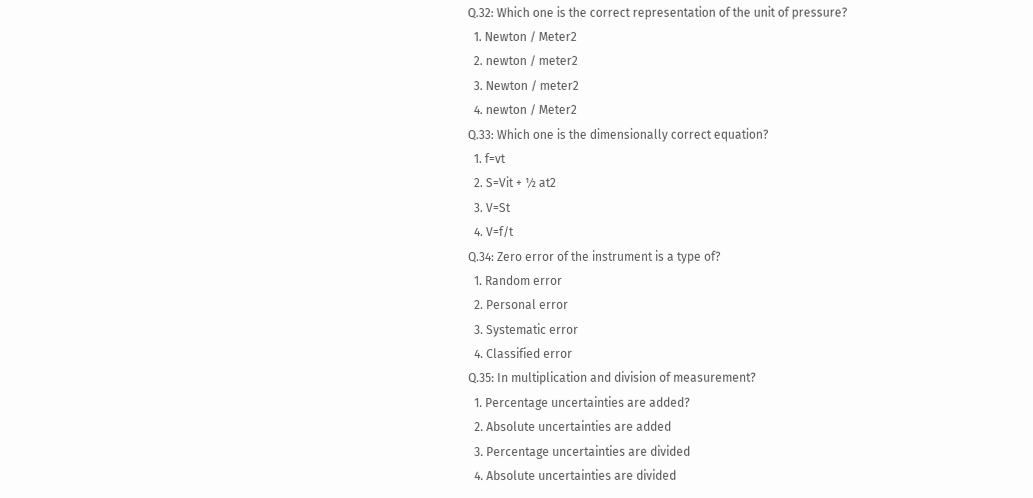Q.32: Which one is the correct representation of the unit of pressure?
  1. Newton / Meter2
  2. newton / meter2
  3. Newton / meter2
  4. newton / Meter2
Q.33: Which one is the dimensionally correct equation?
  1. f=vt
  2. S=Vit + ½ at2
  3. V=St
  4. V=f/t
Q.34: Zero error of the instrument is a type of?
  1. Random error
  2. Personal error
  3. Systematic error
  4. Classified error
Q.35: In multiplication and division of measurement?
  1. Percentage uncertainties are added?
  2. Absolute uncertainties are added
  3. Percentage uncertainties are divided
  4. Absolute uncertainties are divided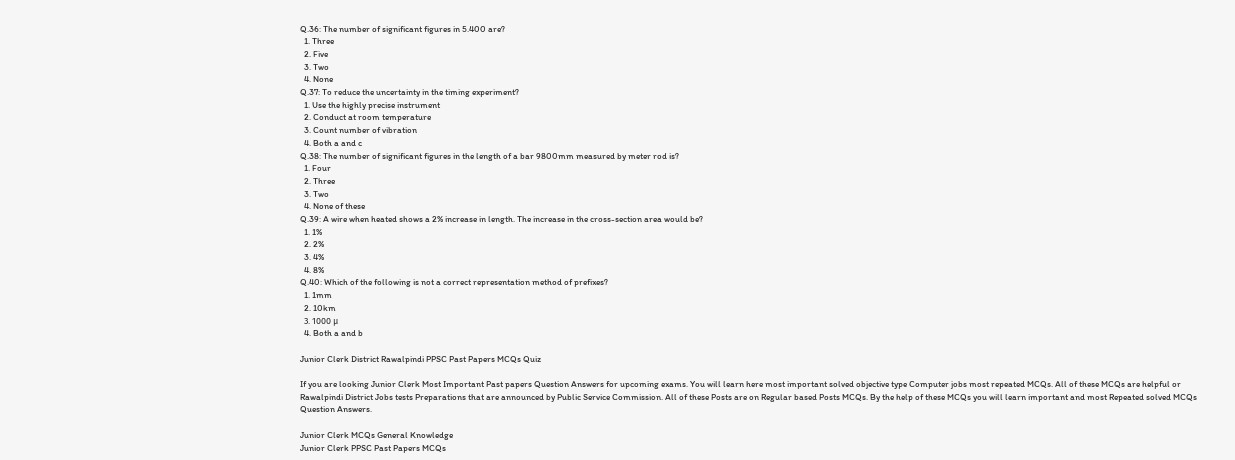Q.36: The number of significant figures in 5.400 are?
  1. Three
  2. Five
  3. Two
  4. None
Q.37: To reduce the uncertainty in the timing experiment?
  1. Use the highly precise instrument
  2. Conduct at room temperature
  3. Count number of vibration
  4. Both a and c
Q.38: The number of significant figures in the length of a bar 9800mm measured by meter rod is?
  1. Four
  2. Three
  3. Two
  4. None of these
Q.39: A wire when heated shows a 2% increase in length. The increase in the cross-section area would be?
  1. 1%
  2. 2%
  3. 4%
  4. 8%
Q.40: Which of the following is not a correct representation method of prefixes?
  1. 1mm
  2. 10km
  3. 1000 μ
  4. Both a and b

Junior Clerk District Rawalpindi PPSC Past Papers MCQs Quiz

If you are looking Junior Clerk Most Important Past papers Question Answers for upcoming exams. You will learn here most important solved objective type Computer jobs most repeated MCQs. All of these MCQs are helpful or Rawalpindi District Jobs tests Preparations that are announced by Public Service Commission. All of these Posts are on Regular based Posts MCQs. By the help of these MCQs you will learn important and most Repeated solved MCQs Question Answers.

Junior Clerk MCQs General Knowledge
Junior Clerk PPSC Past Papers MCQs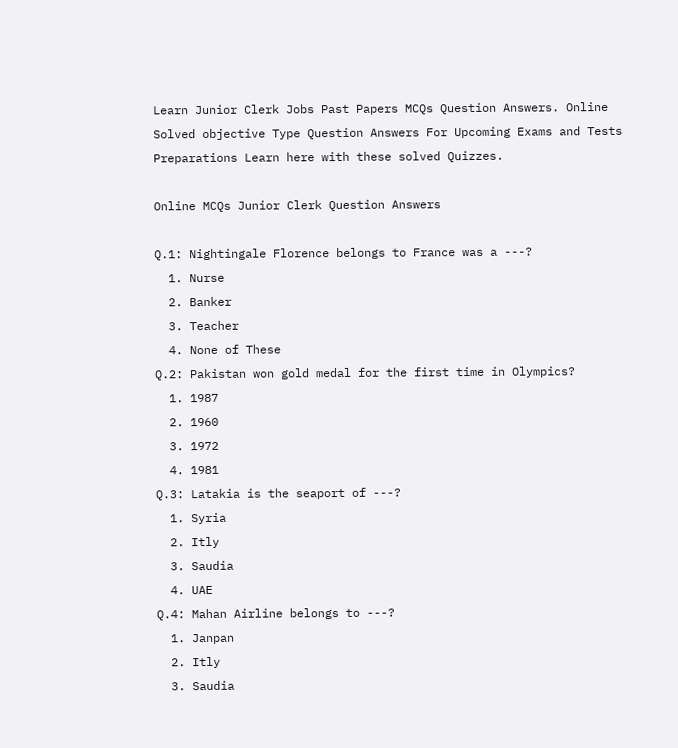Learn Junior Clerk Jobs Past Papers MCQs Question Answers. Online Solved objective Type Question Answers For Upcoming Exams and Tests Preparations Learn here with these solved Quizzes.

Online MCQs Junior Clerk Question Answers

Q.1: Nightingale Florence belongs to France was a ---?
  1. Nurse
  2. Banker
  3. Teacher
  4. None of These
Q.2: Pakistan won gold medal for the first time in Olympics?
  1. 1987
  2. 1960
  3. 1972
  4. 1981
Q.3: Latakia is the seaport of ---?
  1. Syria
  2. Itly
  3. Saudia
  4. UAE
Q.4: Mahan Airline belongs to ---?
  1. Janpan
  2. Itly
  3. Saudia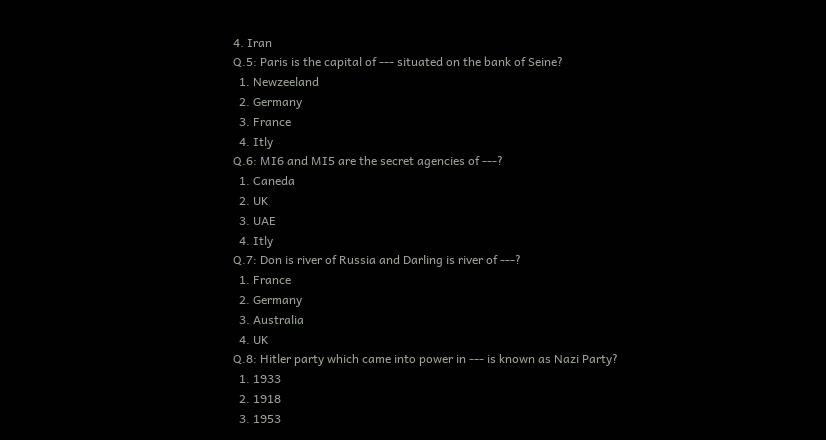4. Iran
Q.5: Paris is the capital of --- situated on the bank of Seine?
  1. Newzeeland
  2. Germany
  3. France
  4. Itly
Q.6: MI6 and MI5 are the secret agencies of ---?
  1. Caneda
  2. UK
  3. UAE
  4. Itly
Q.7: Don is river of Russia and Darling is river of ---?
  1. France
  2. Germany
  3. Australia
  4. UK
Q.8: Hitler party which came into power in --- is known as Nazi Party?
  1. 1933
  2. 1918
  3. 1953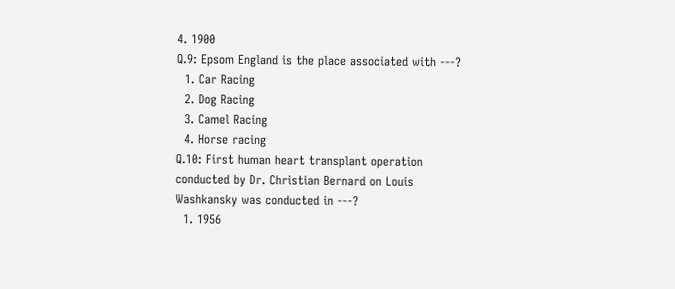4. 1900
Q.9: Epsom England is the place associated with ---?
  1. Car Racing
  2. Dog Racing
  3. Camel Racing
  4. Horse racing
Q.10: First human heart transplant operation conducted by Dr. Christian Bernard on Louis Washkansky was conducted in ---?
  1. 1956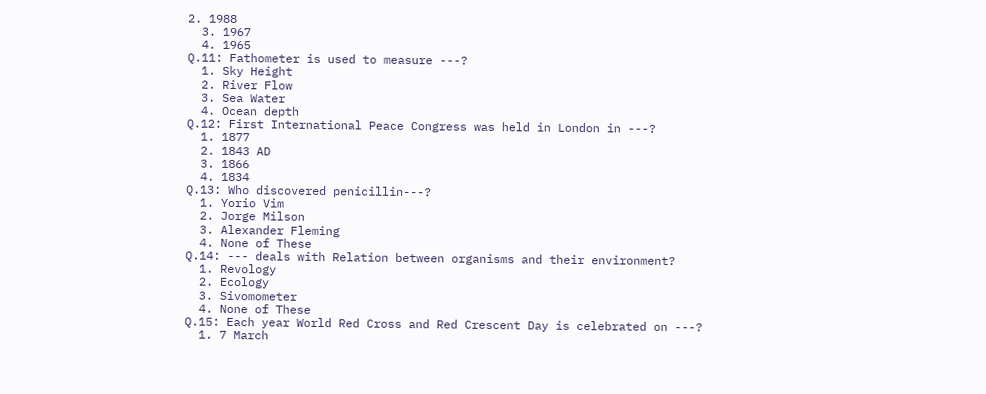2. 1988
  3. 1967
  4. 1965
Q.11: Fathometer is used to measure ---?
  1. Sky Height
  2. River Flow
  3. Sea Water
  4. Ocean depth
Q.12: First International Peace Congress was held in London in ---?
  1. 1877
  2. 1843 AD
  3. 1866
  4. 1834
Q.13: Who discovered penicillin---?
  1. Yorio Vim
  2. Jorge Milson
  3. Alexander Fleming
  4. None of These
Q.14: --- deals with Relation between organisms and their environment?
  1. Revology
  2. Ecology
  3. Sivomometer
  4. None of These
Q.15: Each year World Red Cross and Red Crescent Day is celebrated on ---?
  1. 7 March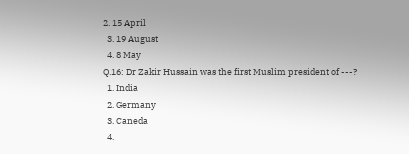2. 15 April
  3. 19 August
  4. 8 May
Q.16: Dr Zakir Hussain was the first Muslim president of ---?
  1. India
  2. Germany
  3. Caneda
  4.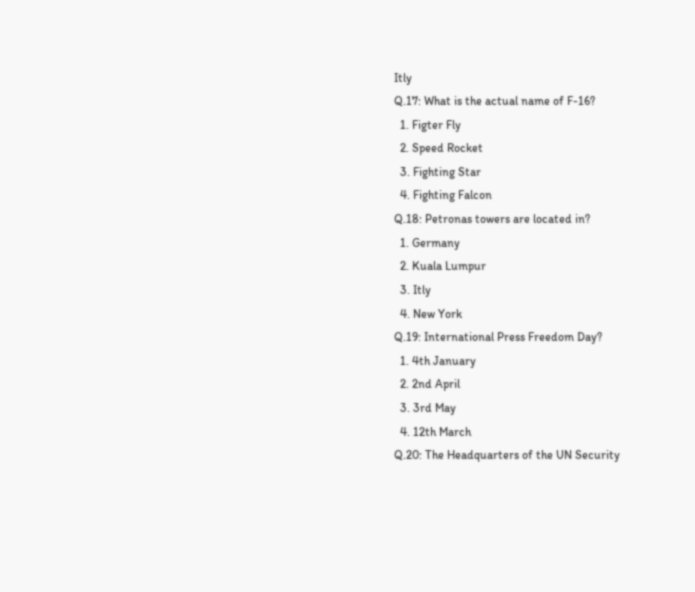Itly
Q.17: What is the actual name of F-16?
  1. Figter Fly
  2. Speed Rocket
  3. Fighting Star
  4. Fighting Falcon
Q.18: Petronas towers are located in?
  1. Germany
  2. Kuala Lumpur
  3. Itly
  4. New York
Q.19: International Press Freedom Day?
  1. 4th January
  2. 2nd April
  3. 3rd May
  4. 12th March
Q.20: The Headquarters of the UN Security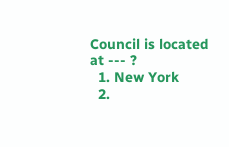Council is located at --- ?
  1. New York
  2.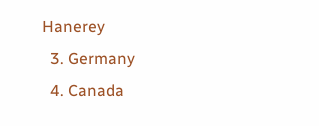Hanerey
  3. Germany
  4. Canada